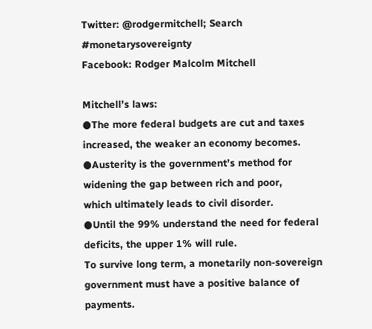Twitter: @rodgermitchell; Search #monetarysovereignty
Facebook: Rodger Malcolm Mitchell

Mitchell’s laws:
●The more federal budgets are cut and taxes increased, the weaker an economy becomes.
●Austerity is the government’s method for widening the gap between rich and poor,
which ultimately leads to civil disorder.
●Until the 99% understand the need for federal deficits, the upper 1% will rule.
To survive long term, a monetarily non-sovereign government must have a positive balance of payments.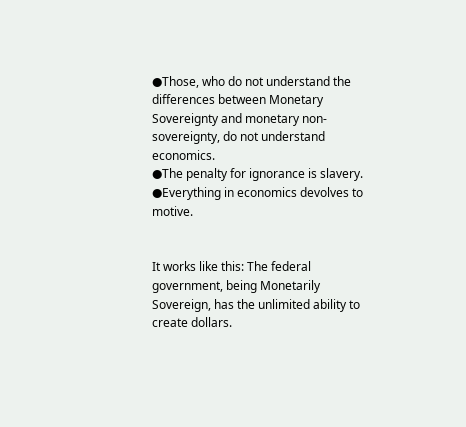●Those, who do not understand the differences between Monetary Sovereignty and monetary non-sovereignty, do not understand economics.
●The penalty for ignorance is slavery.
●Everything in economics devolves to motive.


It works like this: The federal government, being Monetarily Sovereign, has the unlimited ability to create dollars.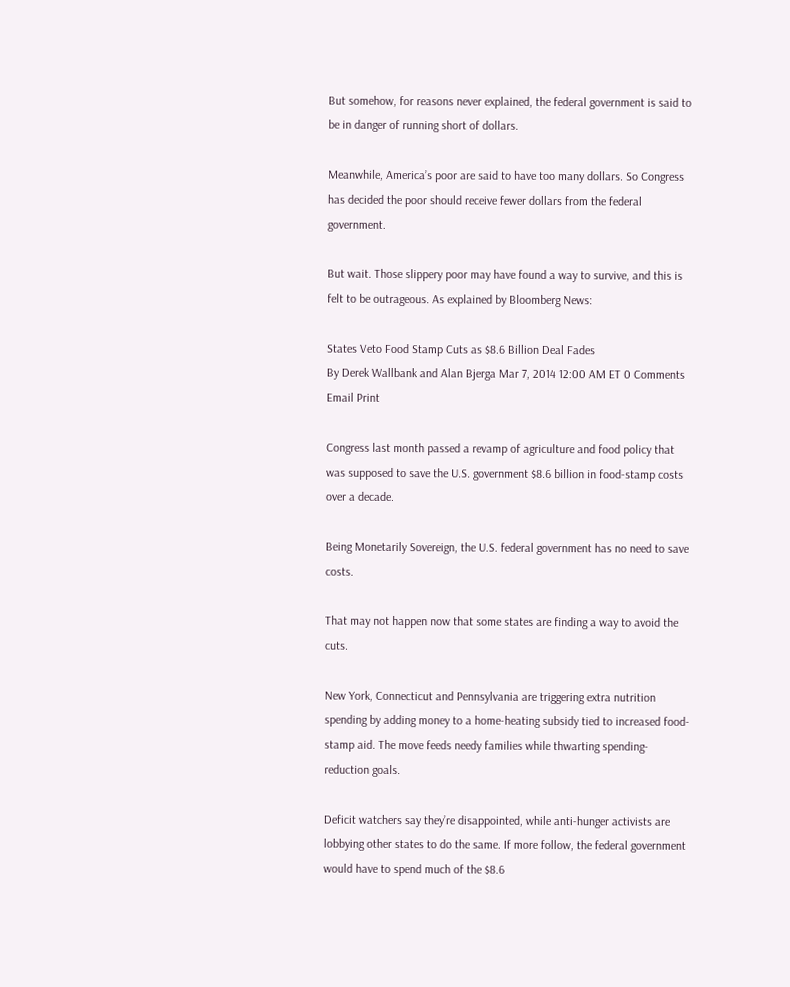But somehow, for reasons never explained, the federal government is said to be in danger of running short of dollars.

Meanwhile, America’s poor are said to have too many dollars. So Congress has decided the poor should receive fewer dollars from the federal government.

But wait. Those slippery poor may have found a way to survive, and this is felt to be outrageous. As explained by Bloomberg News:

States Veto Food Stamp Cuts as $8.6 Billion Deal Fades
By Derek Wallbank and Alan Bjerga Mar 7, 2014 12:00 AM ET 0 Comments Email Print

Congress last month passed a revamp of agriculture and food policy that was supposed to save the U.S. government $8.6 billion in food-stamp costs over a decade.

Being Monetarily Sovereign, the U.S. federal government has no need to save costs.

That may not happen now that some states are finding a way to avoid the cuts.

New York, Connecticut and Pennsylvania are triggering extra nutrition spending by adding money to a home-heating subsidy tied to increased food-stamp aid. The move feeds needy families while thwarting spending-reduction goals.

Deficit watchers say they’re disappointed, while anti-hunger activists are lobbying other states to do the same. If more follow, the federal government would have to spend much of the $8.6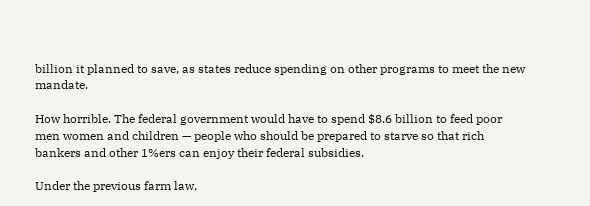billion it planned to save, as states reduce spending on other programs to meet the new mandate.

How horrible. The federal government would have to spend $8.6 billion to feed poor men women and children — people who should be prepared to starve so that rich bankers and other 1%ers can enjoy their federal subsidies.

Under the previous farm law,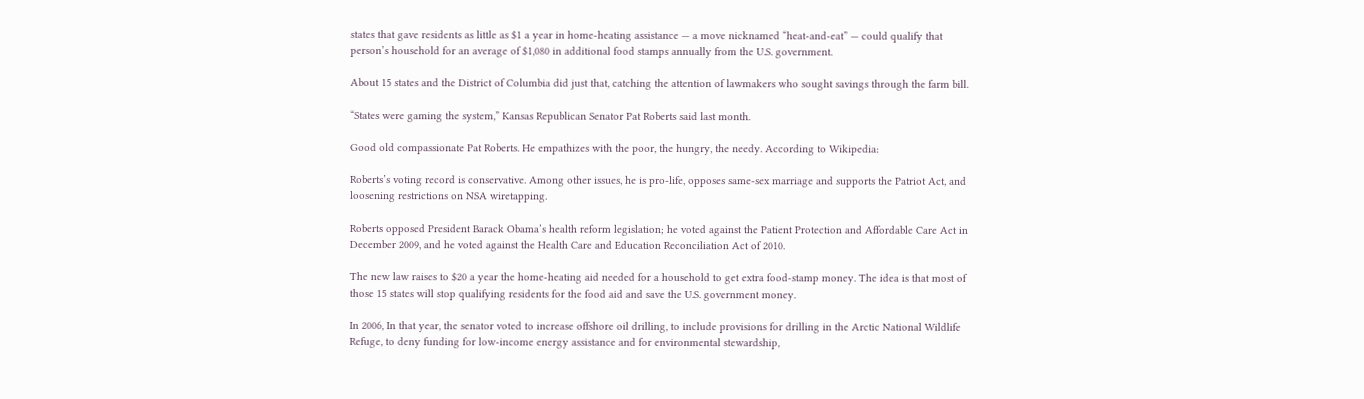states that gave residents as little as $1 a year in home-heating assistance — a move nicknamed “heat-and-eat” — could qualify that person’s household for an average of $1,080 in additional food stamps annually from the U.S. government.

About 15 states and the District of Columbia did just that, catching the attention of lawmakers who sought savings through the farm bill.

“States were gaming the system,” Kansas Republican Senator Pat Roberts said last month.

Good old compassionate Pat Roberts. He empathizes with the poor, the hungry, the needy. According to Wikipedia:

Roberts’s voting record is conservative. Among other issues, he is pro-life, opposes same-sex marriage and supports the Patriot Act, and loosening restrictions on NSA wiretapping.

Roberts opposed President Barack Obama’s health reform legislation; he voted against the Patient Protection and Affordable Care Act in December 2009, and he voted against the Health Care and Education Reconciliation Act of 2010.

The new law raises to $20 a year the home-heating aid needed for a household to get extra food-stamp money. The idea is that most of those 15 states will stop qualifying residents for the food aid and save the U.S. government money.

In 2006, In that year, the senator voted to increase offshore oil drilling, to include provisions for drilling in the Arctic National Wildlife Refuge, to deny funding for low-income energy assistance and for environmental stewardship,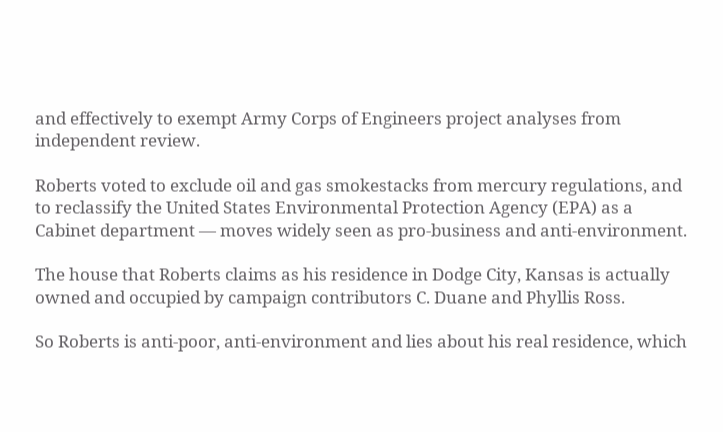and effectively to exempt Army Corps of Engineers project analyses from independent review.

Roberts voted to exclude oil and gas smokestacks from mercury regulations, and to reclassify the United States Environmental Protection Agency (EPA) as a Cabinet department — moves widely seen as pro-business and anti-environment.

The house that Roberts claims as his residence in Dodge City, Kansas is actually owned and occupied by campaign contributors C. Duane and Phyllis Ross.

So Roberts is anti-poor, anti-environment and lies about his real residence, which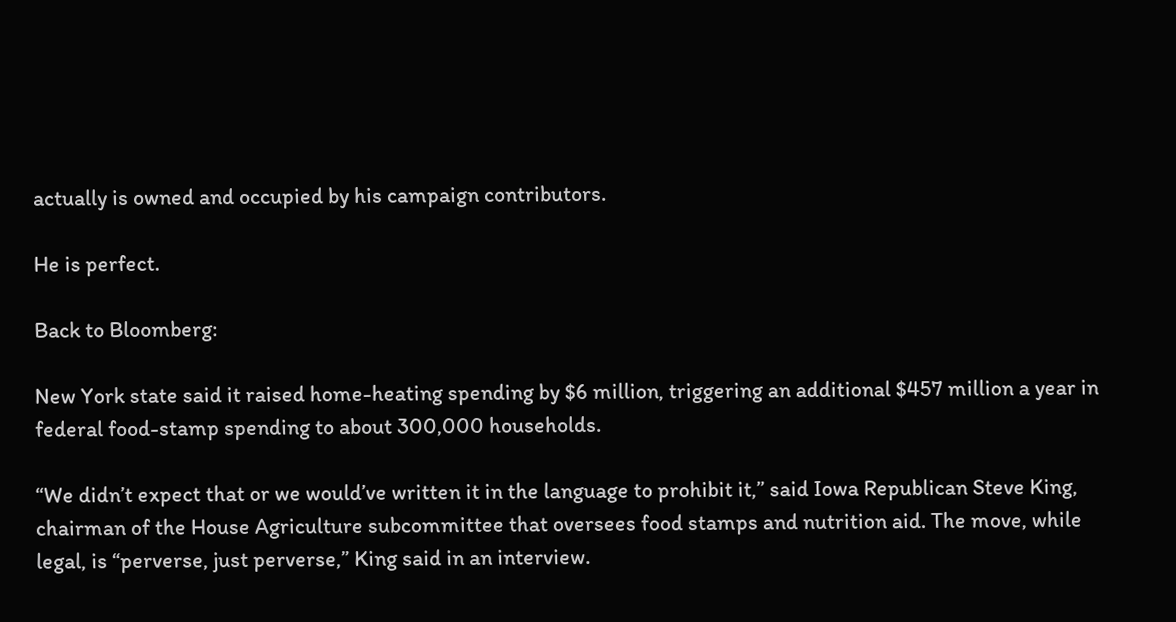actually is owned and occupied by his campaign contributors.

He is perfect.

Back to Bloomberg:

New York state said it raised home-heating spending by $6 million, triggering an additional $457 million a year in federal food-stamp spending to about 300,000 households.

“We didn’t expect that or we would’ve written it in the language to prohibit it,” said Iowa Republican Steve King, chairman of the House Agriculture subcommittee that oversees food stamps and nutrition aid. The move, while legal, is “perverse, just perverse,” King said in an interview.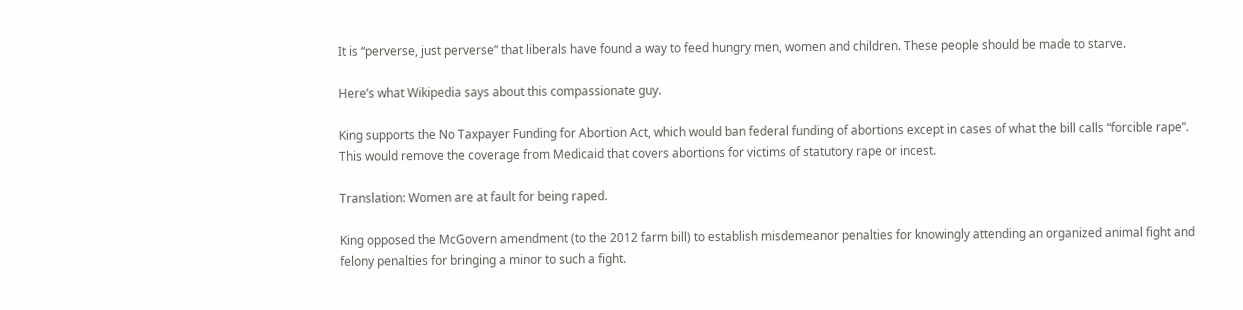It is “perverse, just perverse” that liberals have found a way to feed hungry men, women and children. These people should be made to starve.

Here’s what Wikipedia says about this compassionate guy.

King supports the No Taxpayer Funding for Abortion Act, which would ban federal funding of abortions except in cases of what the bill calls “forcible rape”. This would remove the coverage from Medicaid that covers abortions for victims of statutory rape or incest.

Translation: Women are at fault for being raped.

King opposed the McGovern amendment (to the 2012 farm bill) to establish misdemeanor penalties for knowingly attending an organized animal fight and felony penalties for bringing a minor to such a fight.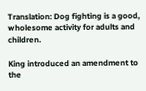Translation: Dog fighting is a good, wholesome activity for adults and children.

King introduced an amendment to the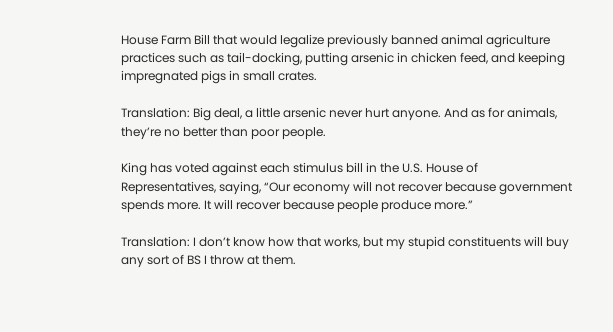House Farm Bill that would legalize previously banned animal agriculture practices such as tail-docking, putting arsenic in chicken feed, and keeping impregnated pigs in small crates.

Translation: Big deal, a little arsenic never hurt anyone. And as for animals, they’re no better than poor people.

King has voted against each stimulus bill in the U.S. House of Representatives, saying, “Our economy will not recover because government spends more. It will recover because people produce more.”

Translation: I don’t know how that works, but my stupid constituents will buy any sort of BS I throw at them.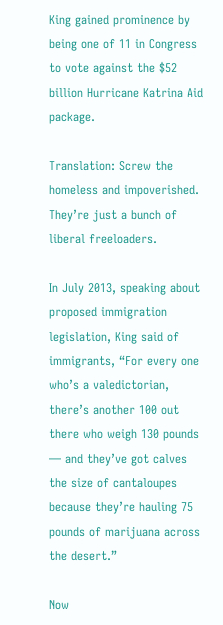King gained prominence by being one of 11 in Congress to vote against the $52 billion Hurricane Katrina Aid package.

Translation: Screw the homeless and impoverished. They’re just a bunch of liberal freeloaders.

In July 2013, speaking about proposed immigration legislation, King said of immigrants, “For every one who’s a valedictorian, there’s another 100 out there who weigh 130 pounds — and they’ve got calves the size of cantaloupes because they’re hauling 75 pounds of marijuana across the desert.”

Now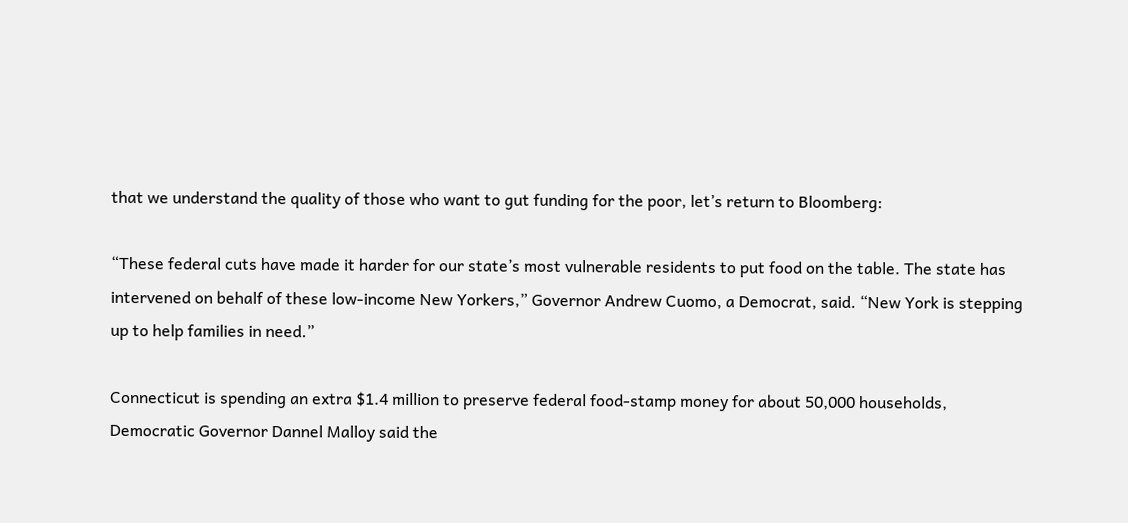that we understand the quality of those who want to gut funding for the poor, let’s return to Bloomberg:

“These federal cuts have made it harder for our state’s most vulnerable residents to put food on the table. The state has intervened on behalf of these low-income New Yorkers,” Governor Andrew Cuomo, a Democrat, said. “New York is stepping up to help families in need.”

Connecticut is spending an extra $1.4 million to preserve federal food-stamp money for about 50,000 households, Democratic Governor Dannel Malloy said the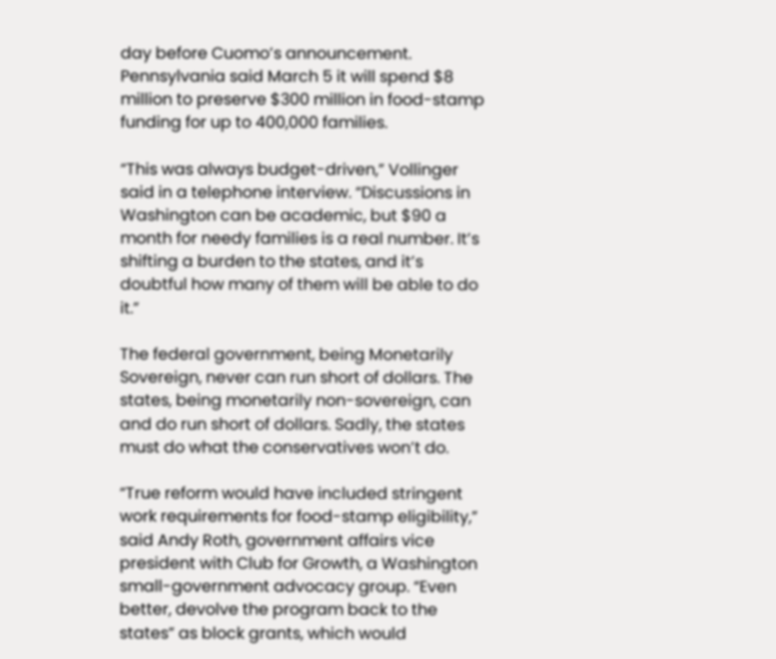day before Cuomo’s announcement. Pennsylvania said March 5 it will spend $8 million to preserve $300 million in food-stamp funding for up to 400,000 families.

“This was always budget-driven,” Vollinger said in a telephone interview. “Discussions in Washington can be academic, but $90 a month for needy families is a real number. It’s shifting a burden to the states, and it’s doubtful how many of them will be able to do it.”

The federal government, being Monetarily Sovereign, never can run short of dollars. The states, being monetarily non-sovereign, can and do run short of dollars. Sadly, the states must do what the conservatives won’t do.

“True reform would have included stringent work requirements for food-stamp eligibility,” said Andy Roth, government affairs vice president with Club for Growth, a Washington small-government advocacy group. “Even better, devolve the program back to the states” as block grants, which would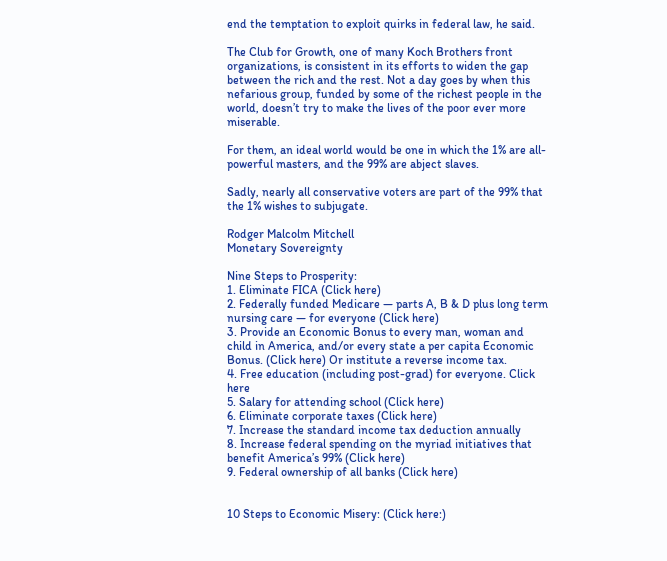end the temptation to exploit quirks in federal law, he said.

The Club for Growth, one of many Koch Brothers front organizations, is consistent in its efforts to widen the gap between the rich and the rest. Not a day goes by when this nefarious group, funded by some of the richest people in the world, doesn’t try to make the lives of the poor ever more miserable.

For them, an ideal world would be one in which the 1% are all-powerful masters, and the 99% are abject slaves.

Sadly, nearly all conservative voters are part of the 99% that the 1% wishes to subjugate.

Rodger Malcolm Mitchell
Monetary Sovereignty

Nine Steps to Prosperity:
1. Eliminate FICA (Click here)
2. Federally funded Medicare — parts A, B & D plus long term nursing care — for everyone (Click here)
3. Provide an Economic Bonus to every man, woman and child in America, and/or every state a per capita Economic Bonus. (Click here) Or institute a reverse income tax.
4. Free education (including post-grad) for everyone. Click here
5. Salary for attending school (Click here)
6. Eliminate corporate taxes (Click here)
7. Increase the standard income tax deduction annually
8. Increase federal spending on the myriad initiatives that benefit America’s 99% (Click here)
9. Federal ownership of all banks (Click here)


10 Steps to Economic Misery: (Click here:)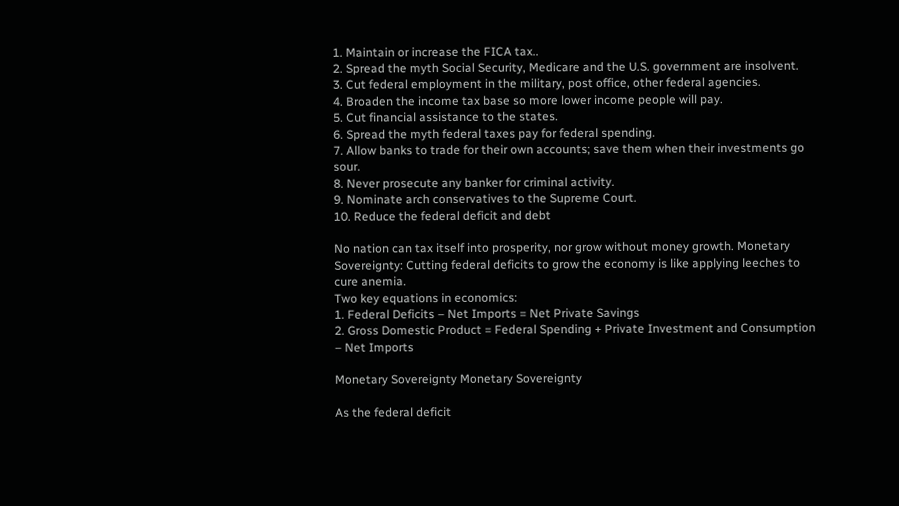1. Maintain or increase the FICA tax..
2. Spread the myth Social Security, Medicare and the U.S. government are insolvent.
3. Cut federal employment in the military, post office, other federal agencies.
4. Broaden the income tax base so more lower income people will pay.
5. Cut financial assistance to the states.
6. Spread the myth federal taxes pay for federal spending.
7. Allow banks to trade for their own accounts; save them when their investments go sour.
8. Never prosecute any banker for criminal activity.
9. Nominate arch conservatives to the Supreme Court.
10. Reduce the federal deficit and debt

No nation can tax itself into prosperity, nor grow without money growth. Monetary Sovereignty: Cutting federal deficits to grow the economy is like applying leeches to cure anemia.
Two key equations in economics:
1. Federal Deficits – Net Imports = Net Private Savings
2. Gross Domestic Product = Federal Spending + Private Investment and Consumption – Net Imports

Monetary Sovereignty Monetary Sovereignty

As the federal deficit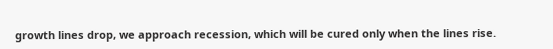growth lines drop, we approach recession, which will be cured only when the lines rise.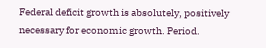Federal deficit growth is absolutely, positively necessary for economic growth. Period.